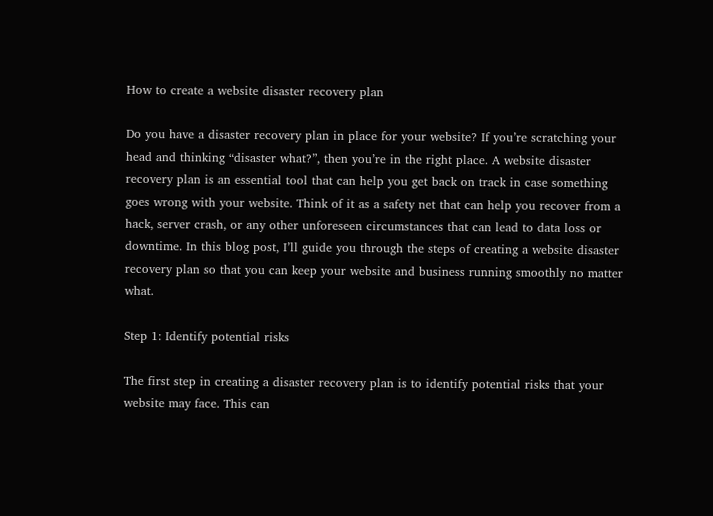How to create a website disaster recovery plan

Do you have a disaster recovery plan in place for your website? If you’re scratching your head and thinking “disaster what?”, then you’re in the right place. A website disaster recovery plan is an essential tool that can help you get back on track in case something goes wrong with your website. Think of it as a safety net that can help you recover from a hack, server crash, or any other unforeseen circumstances that can lead to data loss or downtime. In this blog post, I’ll guide you through the steps of creating a website disaster recovery plan so that you can keep your website and business running smoothly no matter what.

Step 1: Identify potential risks

The first step in creating a disaster recovery plan is to identify potential risks that your website may face. This can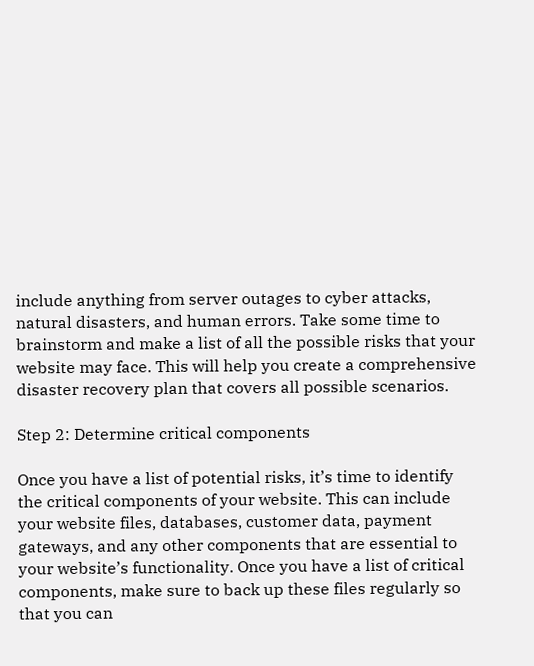include anything from server outages to cyber attacks, natural disasters, and human errors. Take some time to brainstorm and make a list of all the possible risks that your website may face. This will help you create a comprehensive disaster recovery plan that covers all possible scenarios.

Step 2: Determine critical components

Once you have a list of potential risks, it’s time to identify the critical components of your website. This can include your website files, databases, customer data, payment gateways, and any other components that are essential to your website’s functionality. Once you have a list of critical components, make sure to back up these files regularly so that you can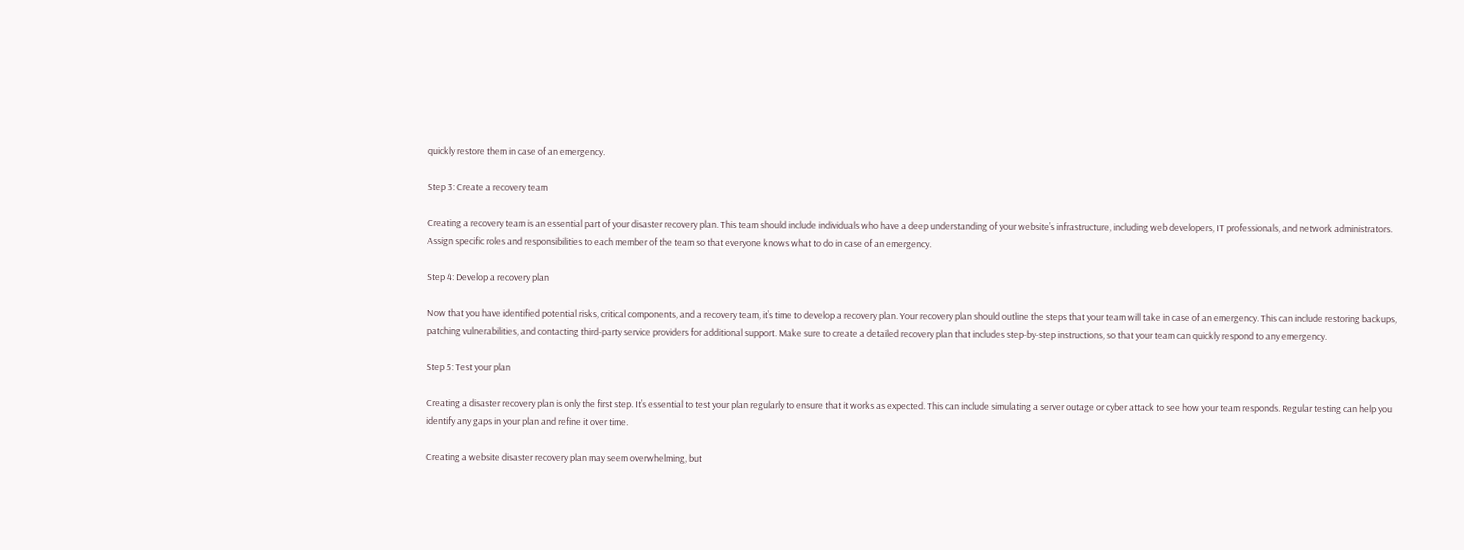quickly restore them in case of an emergency.

Step 3: Create a recovery team

Creating a recovery team is an essential part of your disaster recovery plan. This team should include individuals who have a deep understanding of your website’s infrastructure, including web developers, IT professionals, and network administrators. Assign specific roles and responsibilities to each member of the team so that everyone knows what to do in case of an emergency.

Step 4: Develop a recovery plan

Now that you have identified potential risks, critical components, and a recovery team, it’s time to develop a recovery plan. Your recovery plan should outline the steps that your team will take in case of an emergency. This can include restoring backups, patching vulnerabilities, and contacting third-party service providers for additional support. Make sure to create a detailed recovery plan that includes step-by-step instructions, so that your team can quickly respond to any emergency.

Step 5: Test your plan

Creating a disaster recovery plan is only the first step. It’s essential to test your plan regularly to ensure that it works as expected. This can include simulating a server outage or cyber attack to see how your team responds. Regular testing can help you identify any gaps in your plan and refine it over time.

Creating a website disaster recovery plan may seem overwhelming, but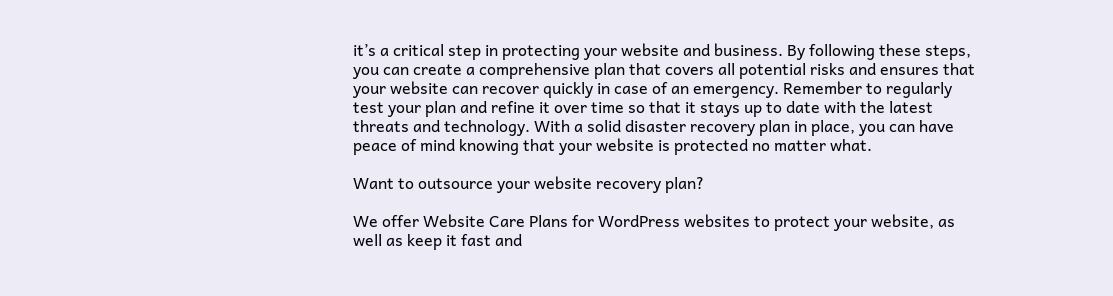it’s a critical step in protecting your website and business. By following these steps, you can create a comprehensive plan that covers all potential risks and ensures that your website can recover quickly in case of an emergency. Remember to regularly test your plan and refine it over time so that it stays up to date with the latest threats and technology. With a solid disaster recovery plan in place, you can have peace of mind knowing that your website is protected no matter what.

Want to outsource your website recovery plan?

We offer Website Care Plans for WordPress websites to protect your website, as well as keep it fast and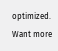optimized. Want more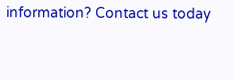information? Contact us today